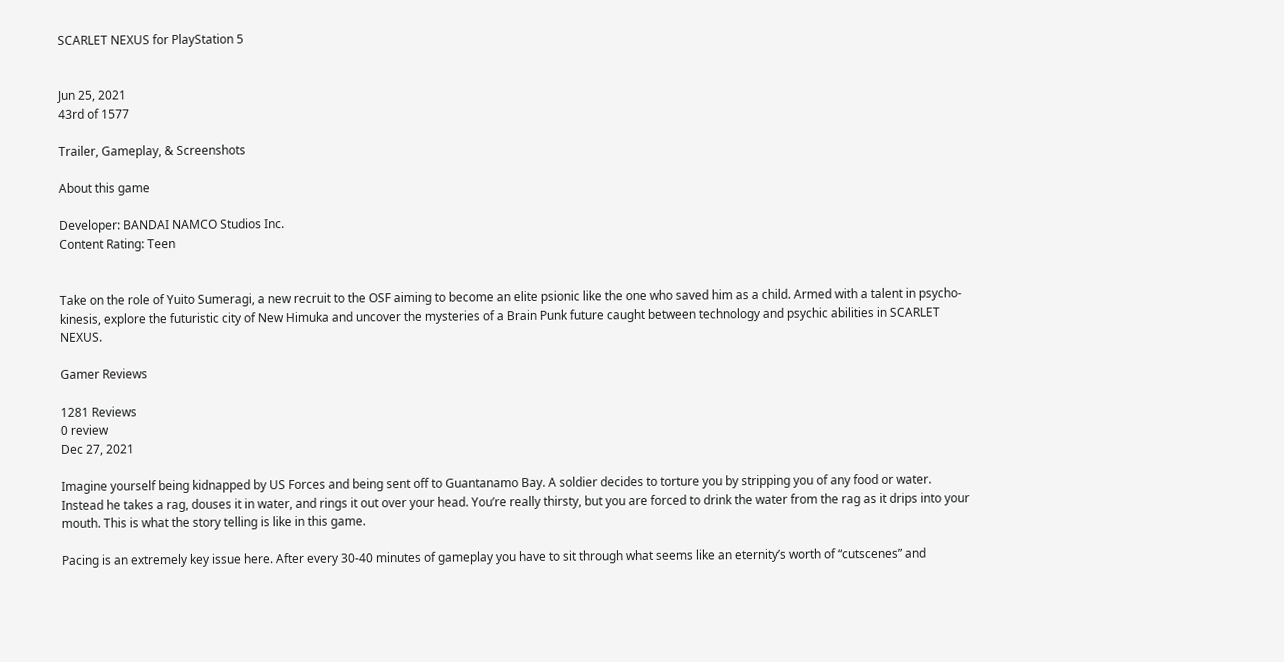SCARLET NEXUS for PlayStation 5


Jun 25, 2021
43rd of 1577

Trailer, Gameplay, & Screenshots

About this game

Developer: BANDAI NAMCO Studios Inc.
Content Rating: Teen


Take on the role of Yuito Sumeragi, a new recruit to the OSF aiming to become an elite psionic like the one who saved him as a child. Armed with a talent in psycho-kinesis, explore the futuristic city of New Himuka and uncover the mysteries of a Brain Punk future caught between technology and psychic abilities in SCARLET NEXUS.

Gamer Reviews

1281 Reviews
0 review
Dec 27, 2021

Imagine yourself being kidnapped by US Forces and being sent off to Guantanamo Bay. A soldier decides to torture you by stripping you of any food or water. Instead he takes a rag, douses it in water, and rings it out over your head. You’re really thirsty, but you are forced to drink the water from the rag as it drips into your mouth. This is what the story telling is like in this game.

Pacing is an extremely key issue here. After every 30-40 minutes of gameplay you have to sit through what seems like an eternity’s worth of “cutscenes” and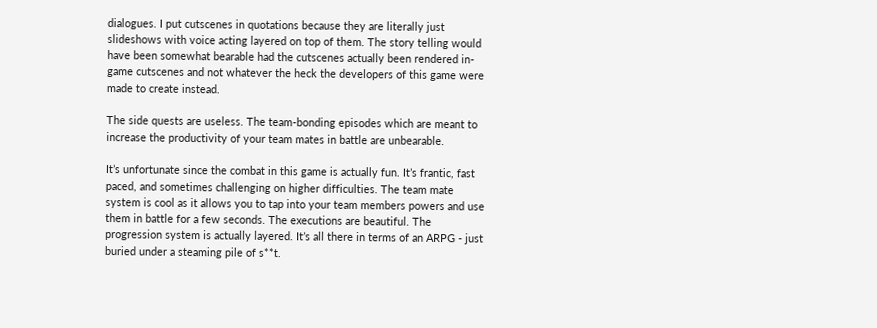dialogues. I put cutscenes in quotations because they are literally just slideshows with voice acting layered on top of them. The story telling would have been somewhat bearable had the cutscenes actually been rendered in-game cutscenes and not whatever the heck the developers of this game were made to create instead.

The side quests are useless. The team-bonding episodes which are meant to increase the productivity of your team mates in battle are unbearable.

It’s unfortunate since the combat in this game is actually fun. It’s frantic, fast paced, and sometimes challenging on higher difficulties. The team mate system is cool as it allows you to tap into your team members powers and use them in battle for a few seconds. The executions are beautiful. The progression system is actually layered. It’s all there in terms of an ARPG - just buried under a steaming pile of s**t.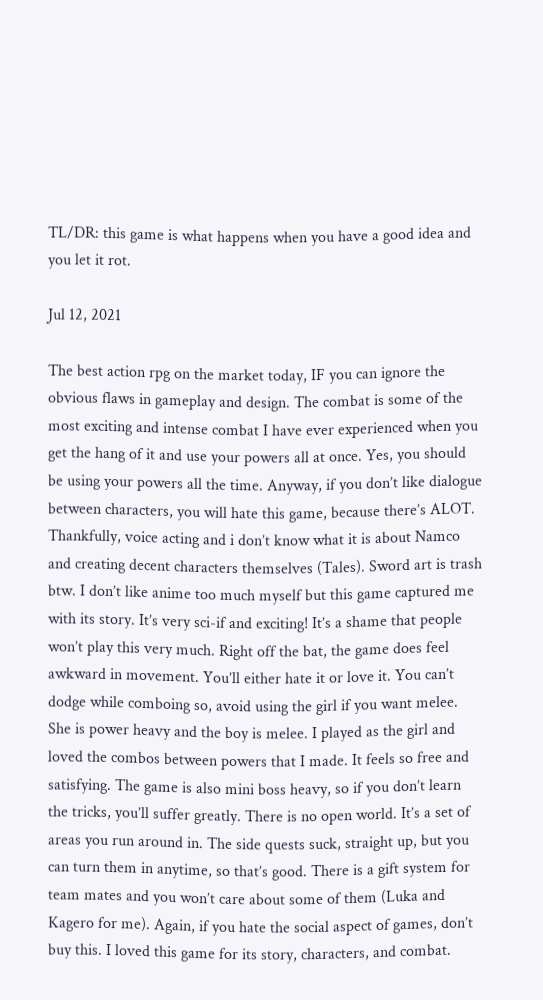TL/DR: this game is what happens when you have a good idea and you let it rot.

Jul 12, 2021

The best action rpg on the market today, IF you can ignore the obvious flaws in gameplay and design. The combat is some of the most exciting and intense combat I have ever experienced when you get the hang of it and use your powers all at once. Yes, you should be using your powers all the time. Anyway, if you don’t like dialogue between characters, you will hate this game, because there’s ALOT. Thankfully, voice acting and i don’t know what it is about Namco and creating decent characters themselves (Tales). Sword art is trash btw. I don’t like anime too much myself but this game captured me with its story. It’s very sci-if and exciting! It’s a shame that people won’t play this very much. Right off the bat, the game does feel awkward in movement. You’ll either hate it or love it. You can’t dodge while comboing so, avoid using the girl if you want melee. She is power heavy and the boy is melee. I played as the girl and loved the combos between powers that I made. It feels so free and satisfying. The game is also mini boss heavy, so if you don’t learn the tricks, you’ll suffer greatly. There is no open world. It’s a set of areas you run around in. The side quests suck, straight up, but you can turn them in anytime, so that’s good. There is a gift system for team mates and you won’t care about some of them (Luka and Kagero for me). Again, if you hate the social aspect of games, don’t buy this. I loved this game for its story, characters, and combat.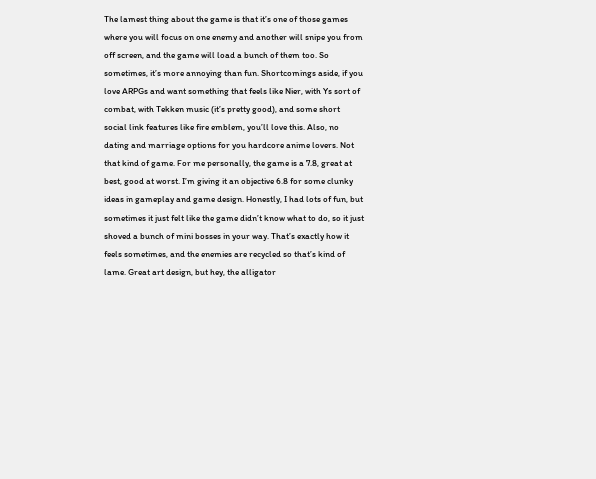The lamest thing about the game is that it’s one of those games where you will focus on one enemy and another will snipe you from off screen, and the game will load a bunch of them too. So sometimes, it’s more annoying than fun. Shortcomings aside, if you love ARPGs and want something that feels like Nier, with Ys sort of combat, with Tekken music (it’s pretty good), and some short social link features like fire emblem, you’ll love this. Also, no dating and marriage options for you hardcore anime lovers. Not that kind of game. For me personally, the game is a 7.8, great at best, good at worst. I’m giving it an objective 6.8 for some clunky ideas in gameplay and game design. Honestly, I had lots of fun, but sometimes it just felt like the game didn’t know what to do, so it just shoved a bunch of mini bosses in your way. That’s exactly how it feels sometimes, and the enemies are recycled so that’s kind of lame. Great art design, but hey, the alligator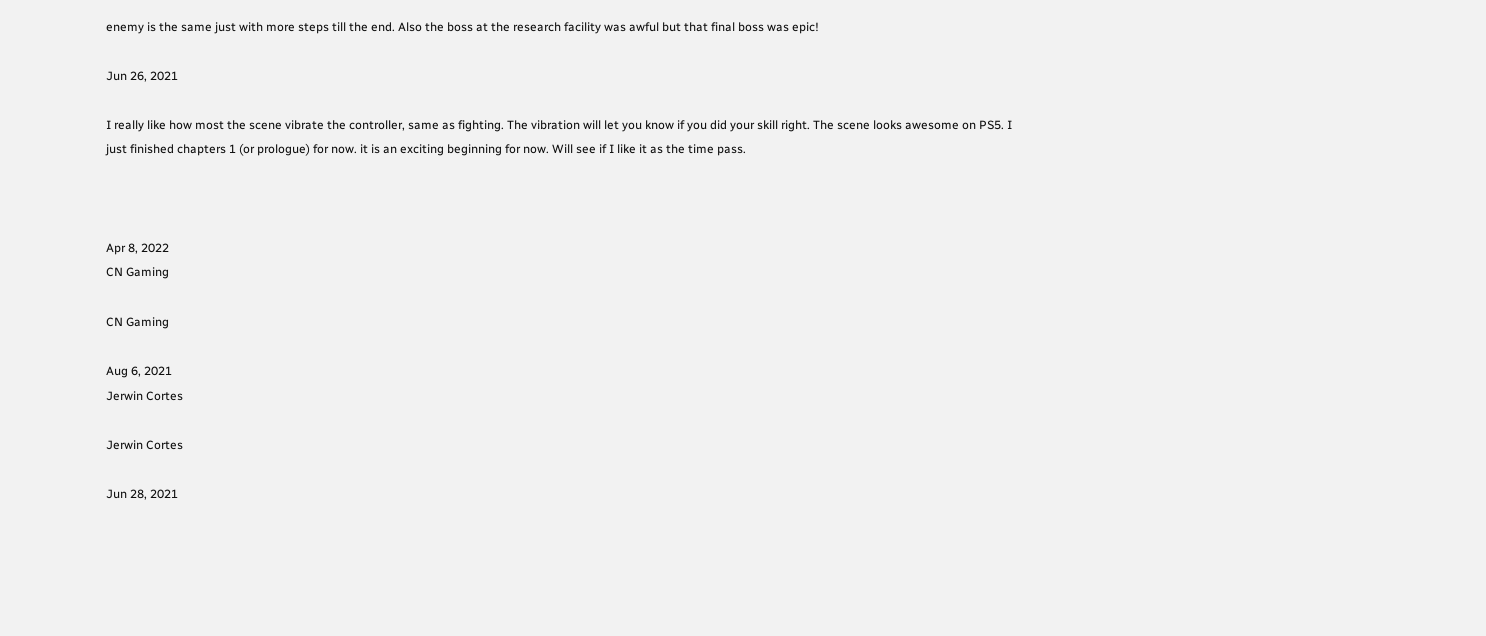enemy is the same just with more steps till the end. Also the boss at the research facility was awful but that final boss was epic!

Jun 26, 2021

I really like how most the scene vibrate the controller, same as fighting. The vibration will let you know if you did your skill right. The scene looks awesome on PS5. I just finished chapters 1 (or prologue) for now. it is an exciting beginning for now. Will see if I like it as the time pass.



Apr 8, 2022
CN Gaming

CN Gaming

Aug 6, 2021
Jerwin Cortes

Jerwin Cortes

Jun 28, 2021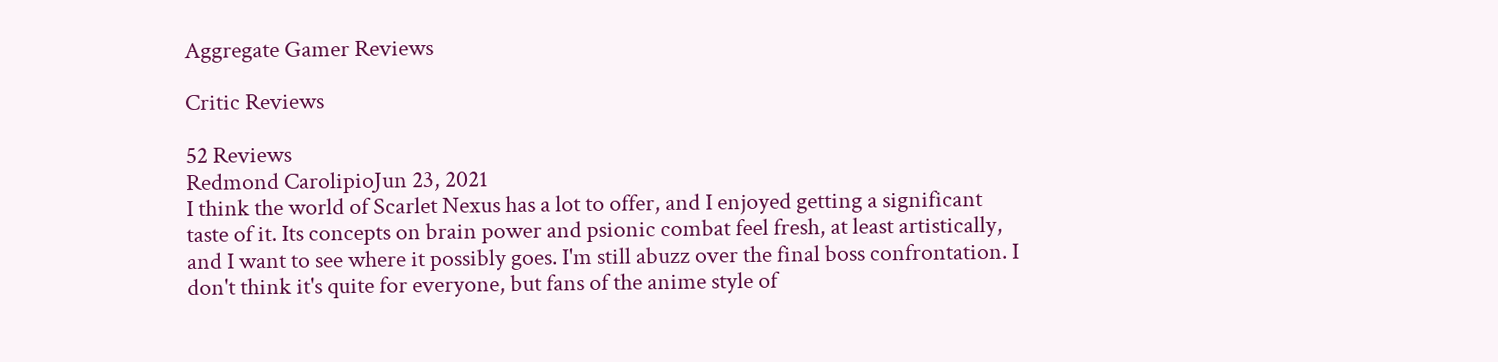Aggregate Gamer Reviews

Critic Reviews

52 Reviews
Redmond CarolipioJun 23, 2021
I think the world of Scarlet Nexus has a lot to offer, and I enjoyed getting a significant taste of it. Its concepts on brain power and psionic combat feel fresh, at least artistically, and I want to see where it possibly goes. I'm still abuzz over the final boss confrontation. I don't think it's quite for everyone, but fans of the anime style of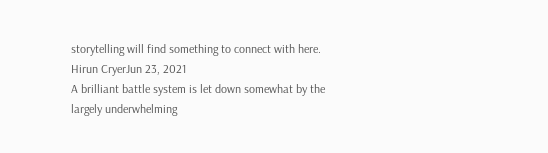storytelling will find something to connect with here.
Hirun CryerJun 23, 2021
A brilliant battle system is let down somewhat by the largely underwhelming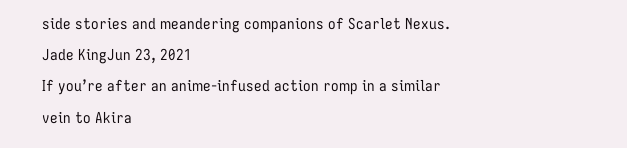side stories and meandering companions of Scarlet Nexus.
Jade KingJun 23, 2021
If you’re after an anime-infused action romp in a similar vein to Akira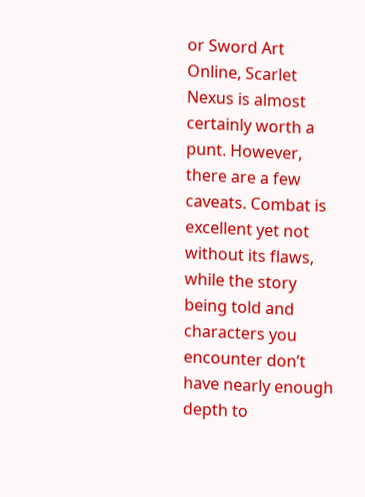or Sword Art Online, Scarlet Nexus is almost certainly worth a punt. However, there are a few caveats. Combat is excellent yet not without its flaws, while the story being told and characters you encounter don’t have nearly enough depth to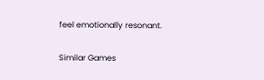feel emotionally resonant.

Similar Games